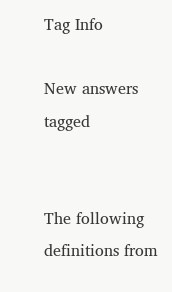Tag Info

New answers tagged


The following definitions from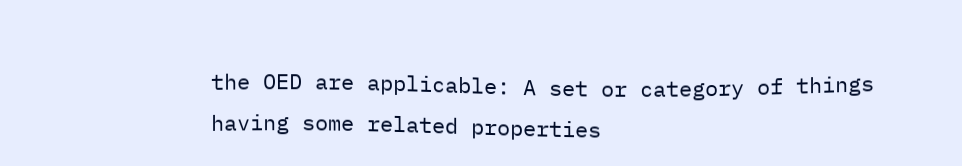the OED are applicable: A set or category of things having some related properties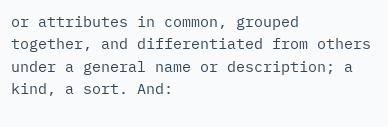or attributes in common, grouped together, and differentiated from others under a general name or description; a kind, a sort. And: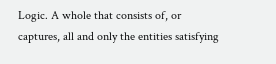Logic. A whole that consists of, or captures, all and only the entities satisfying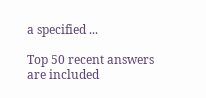a specified ...

Top 50 recent answers are included